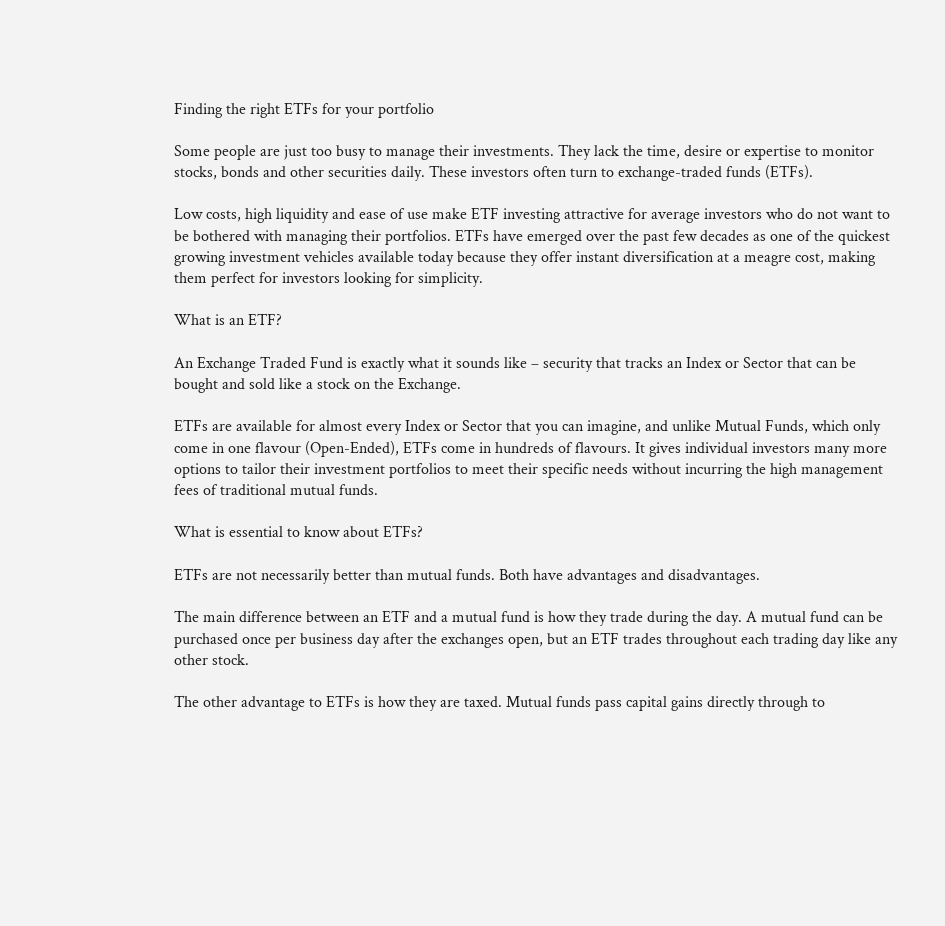Finding the right ETFs for your portfolio

Some people are just too busy to manage their investments. They lack the time, desire or expertise to monitor stocks, bonds and other securities daily. These investors often turn to exchange-traded funds (ETFs).

Low costs, high liquidity and ease of use make ETF investing attractive for average investors who do not want to be bothered with managing their portfolios. ETFs have emerged over the past few decades as one of the quickest growing investment vehicles available today because they offer instant diversification at a meagre cost, making them perfect for investors looking for simplicity.

What is an ETF?

An Exchange Traded Fund is exactly what it sounds like – security that tracks an Index or Sector that can be bought and sold like a stock on the Exchange.

ETFs are available for almost every Index or Sector that you can imagine, and unlike Mutual Funds, which only come in one flavour (Open-Ended), ETFs come in hundreds of flavours. It gives individual investors many more options to tailor their investment portfolios to meet their specific needs without incurring the high management fees of traditional mutual funds.

What is essential to know about ETFs?

ETFs are not necessarily better than mutual funds. Both have advantages and disadvantages.

The main difference between an ETF and a mutual fund is how they trade during the day. A mutual fund can be purchased once per business day after the exchanges open, but an ETF trades throughout each trading day like any other stock.

The other advantage to ETFs is how they are taxed. Mutual funds pass capital gains directly through to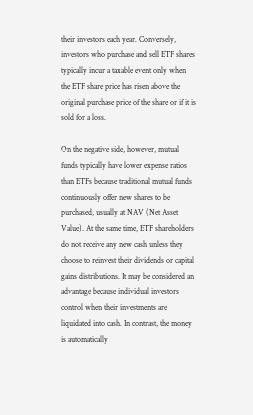their investors each year. Conversely, investors who purchase and sell ETF shares typically incur a taxable event only when the ETF share price has risen above the original purchase price of the share or if it is sold for a loss.

On the negative side, however, mutual funds typically have lower expense ratios than ETFs because traditional mutual funds continuously offer new shares to be purchased, usually at NAV (Net Asset Value). At the same time, ETF shareholders do not receive any new cash unless they choose to reinvest their dividends or capital gains distributions. It may be considered an advantage because individual investors control when their investments are liquidated into cash. In contrast, the money is automatically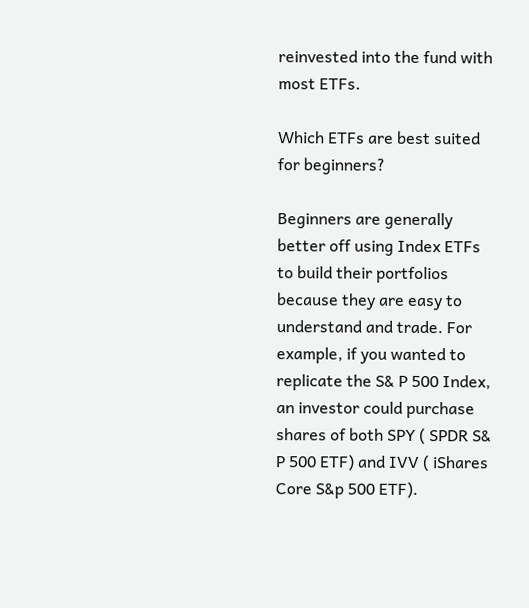reinvested into the fund with most ETFs.

Which ETFs are best suited for beginners?

Beginners are generally better off using Index ETFs to build their portfolios because they are easy to understand and trade. For example, if you wanted to replicate the S& P 500 Index, an investor could purchase shares of both SPY ( SPDR S& P 500 ETF) and IVV ( iShares Core S&p 500 ETF).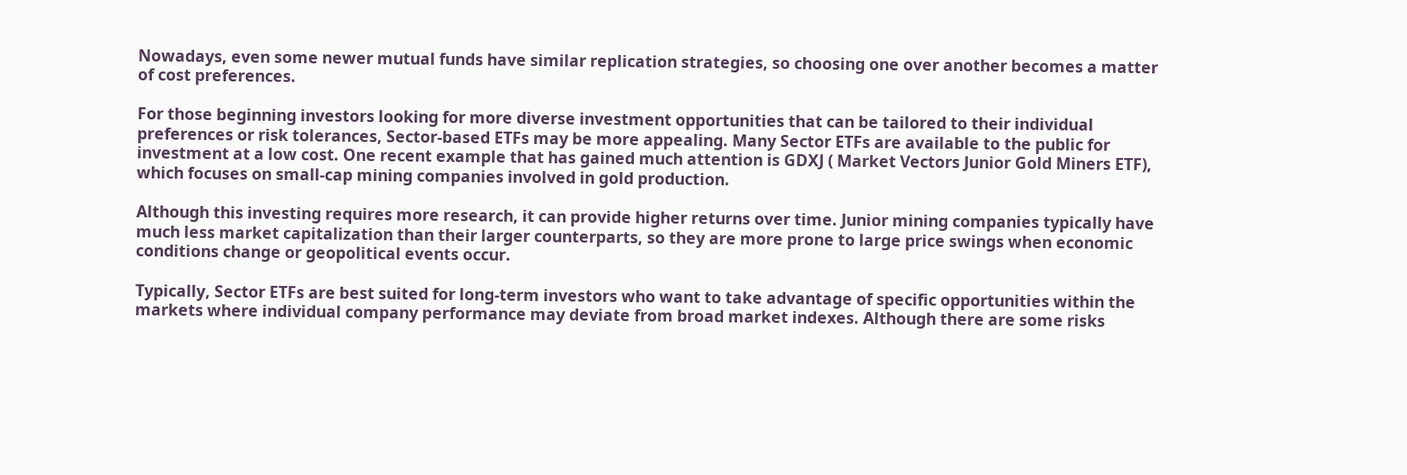Nowadays, even some newer mutual funds have similar replication strategies, so choosing one over another becomes a matter of cost preferences.

For those beginning investors looking for more diverse investment opportunities that can be tailored to their individual preferences or risk tolerances, Sector-based ETFs may be more appealing. Many Sector ETFs are available to the public for investment at a low cost. One recent example that has gained much attention is GDXJ ( Market Vectors Junior Gold Miners ETF), which focuses on small-cap mining companies involved in gold production.

Although this investing requires more research, it can provide higher returns over time. Junior mining companies typically have much less market capitalization than their larger counterparts, so they are more prone to large price swings when economic conditions change or geopolitical events occur.

Typically, Sector ETFs are best suited for long-term investors who want to take advantage of specific opportunities within the markets where individual company performance may deviate from broad market indexes. Although there are some risks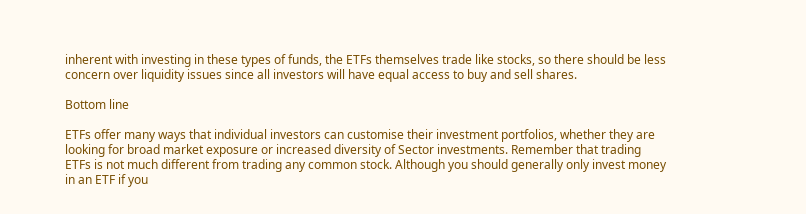inherent with investing in these types of funds, the ETFs themselves trade like stocks, so there should be less concern over liquidity issues since all investors will have equal access to buy and sell shares.

Bottom line

ETFs offer many ways that individual investors can customise their investment portfolios, whether they are looking for broad market exposure or increased diversity of Sector investments. Remember that trading ETFs is not much different from trading any common stock. Although you should generally only invest money in an ETF if you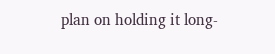plan on holding it long-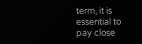term, it is essential to pay close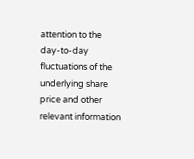attention to the day-to-day fluctuations of the underlying share price and other relevant information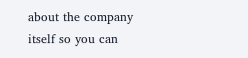about the company itself so you can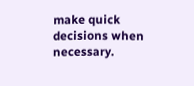make quick decisions when necessary.